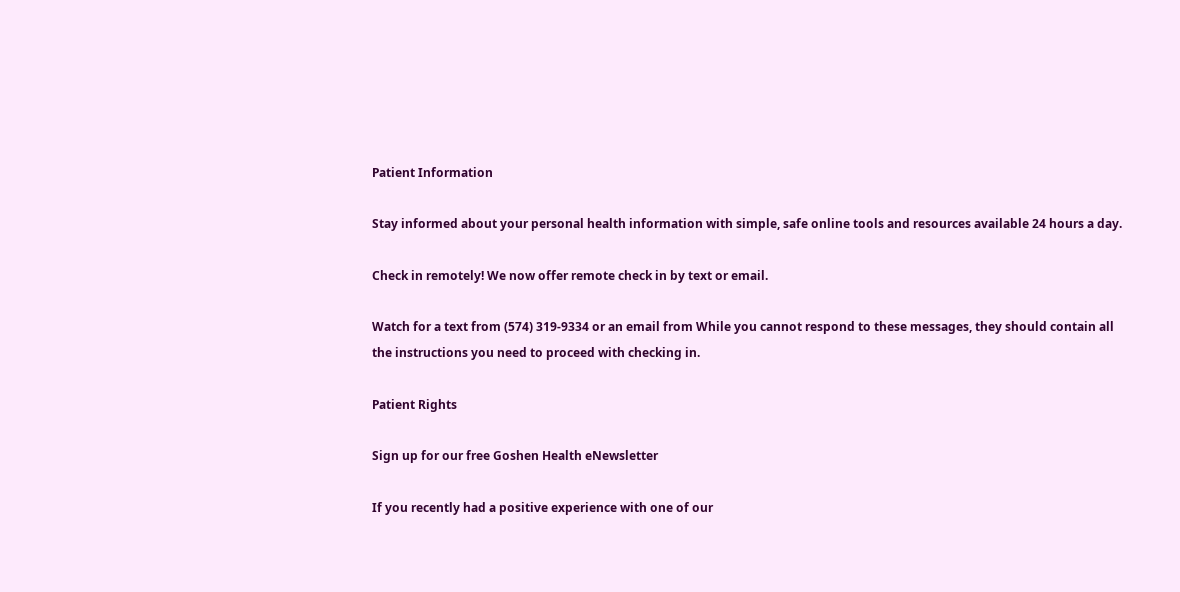Patient Information

Stay informed about your personal health information with simple, safe online tools and resources available 24 hours a day.

Check in remotely! We now offer remote check in by text or email.

Watch for a text from (574) 319-9334 or an email from While you cannot respond to these messages, they should contain all the instructions you need to proceed with checking in.

Patient Rights

Sign up for our free Goshen Health eNewsletter

If you recently had a positive experience with one of our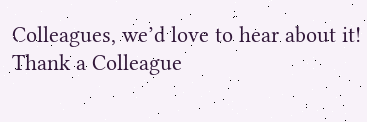Colleagues, we’d love to hear about it!  Thank a Colleague